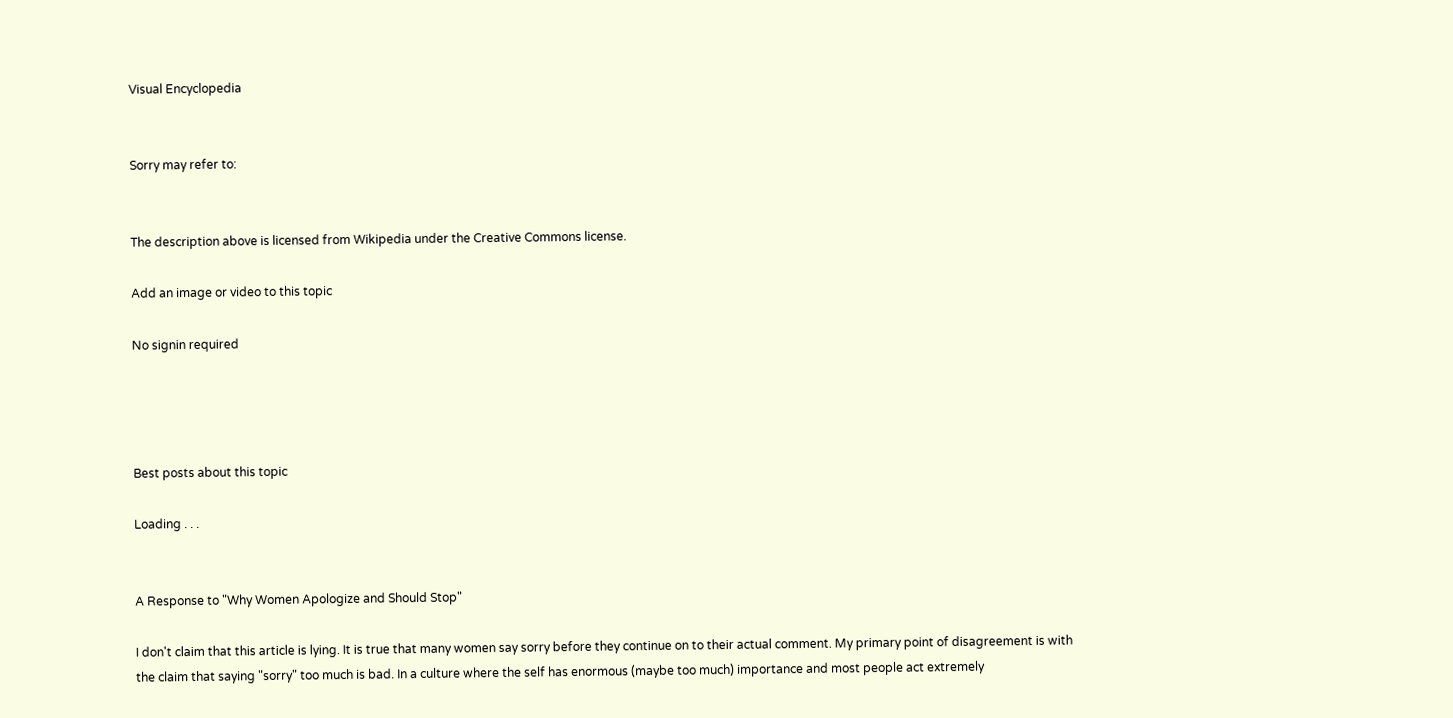Visual Encyclopedia


Sorry may refer to:


The description above is licensed from Wikipedia under the Creative Commons license.

Add an image or video to this topic

No signin required




Best posts about this topic

Loading . . .


A Response to "Why Women Apologize and Should Stop"

I don't claim that this article is lying. It is true that many women say sorry before they continue on to their actual comment. My primary point of disagreement is with the claim that saying "sorry" too much is bad. In a culture where the self has enormous (maybe too much) importance and most people act extremely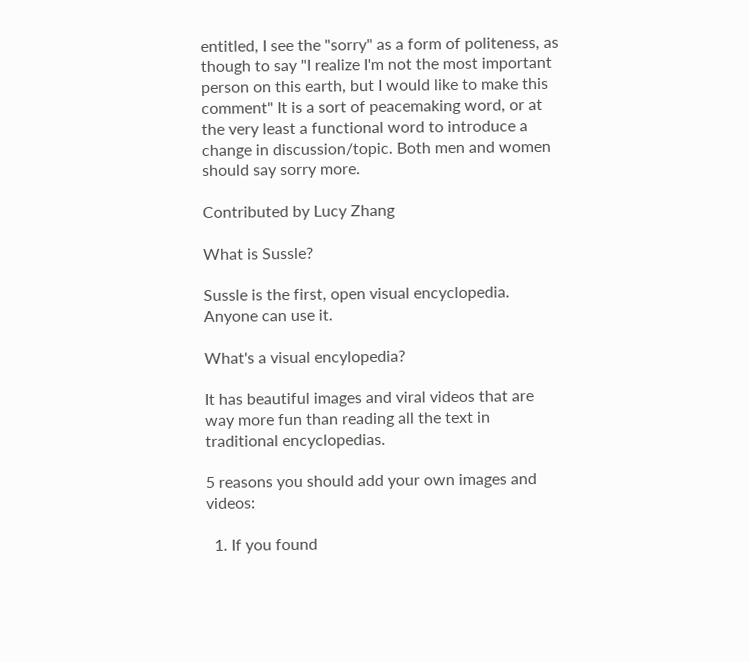entitled, I see the "sorry" as a form of politeness, as though to say "I realize I'm not the most important person on this earth, but I would like to make this comment" It is a sort of peacemaking word, or at the very least a functional word to introduce a change in discussion/topic. Both men and women should say sorry more.

Contributed by Lucy Zhang

What is Sussle?

Sussle is the first, open visual encyclopedia. Anyone can use it.

What's a visual encylopedia?

It has beautiful images and viral videos that are way more fun than reading all the text in traditional encyclopedias.

5 reasons you should add your own images and videos:

  1. If you found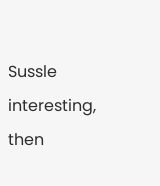Sussle interesting, then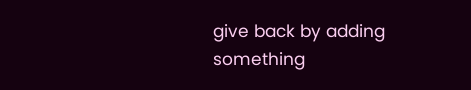give back by adding something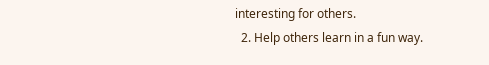interesting for others.
  2. Help others learn in a fun way.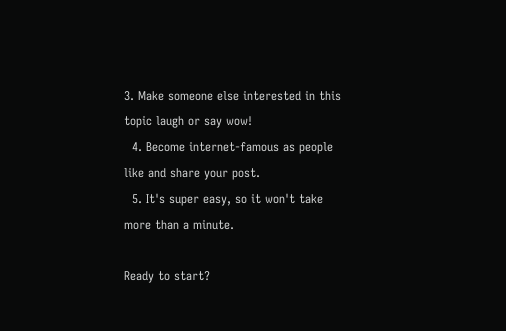3. Make someone else interested in this topic laugh or say wow!
  4. Become internet-famous as people like and share your post.
  5. It's super easy, so it won't take more than a minute.

Ready to start?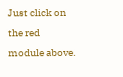Just click on the red module above.